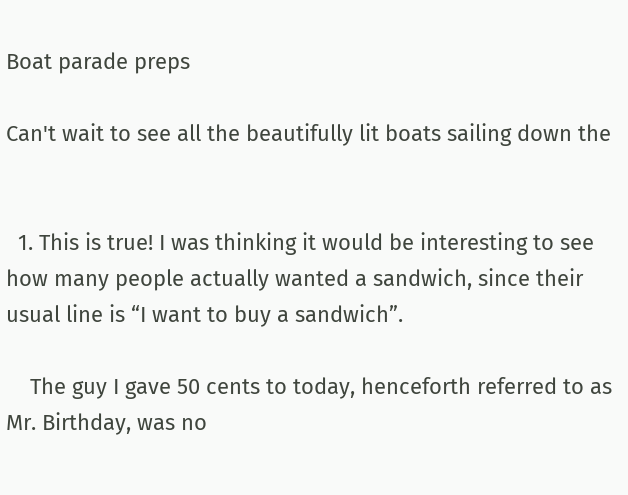Boat parade preps

Can't wait to see all the beautifully lit boats sailing down the


  1. This is true! I was thinking it would be interesting to see how many people actually wanted a sandwich, since their usual line is “I want to buy a sandwich”.

    The guy I gave 50 cents to today, henceforth referred to as Mr. Birthday, was no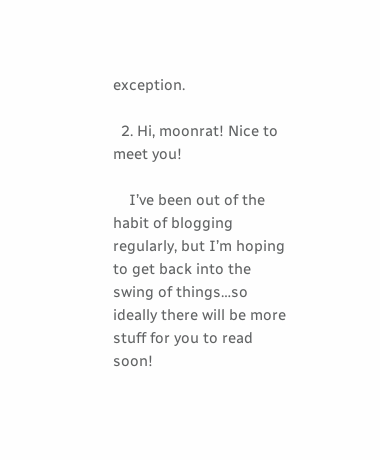exception.

  2. Hi, moonrat! Nice to meet you!

    I’ve been out of the habit of blogging regularly, but I’m hoping to get back into the swing of things…so ideally there will be more stuff for you to read soon!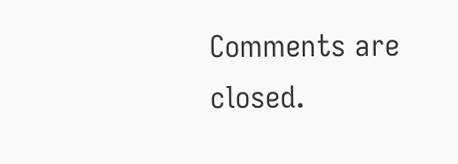Comments are closed.